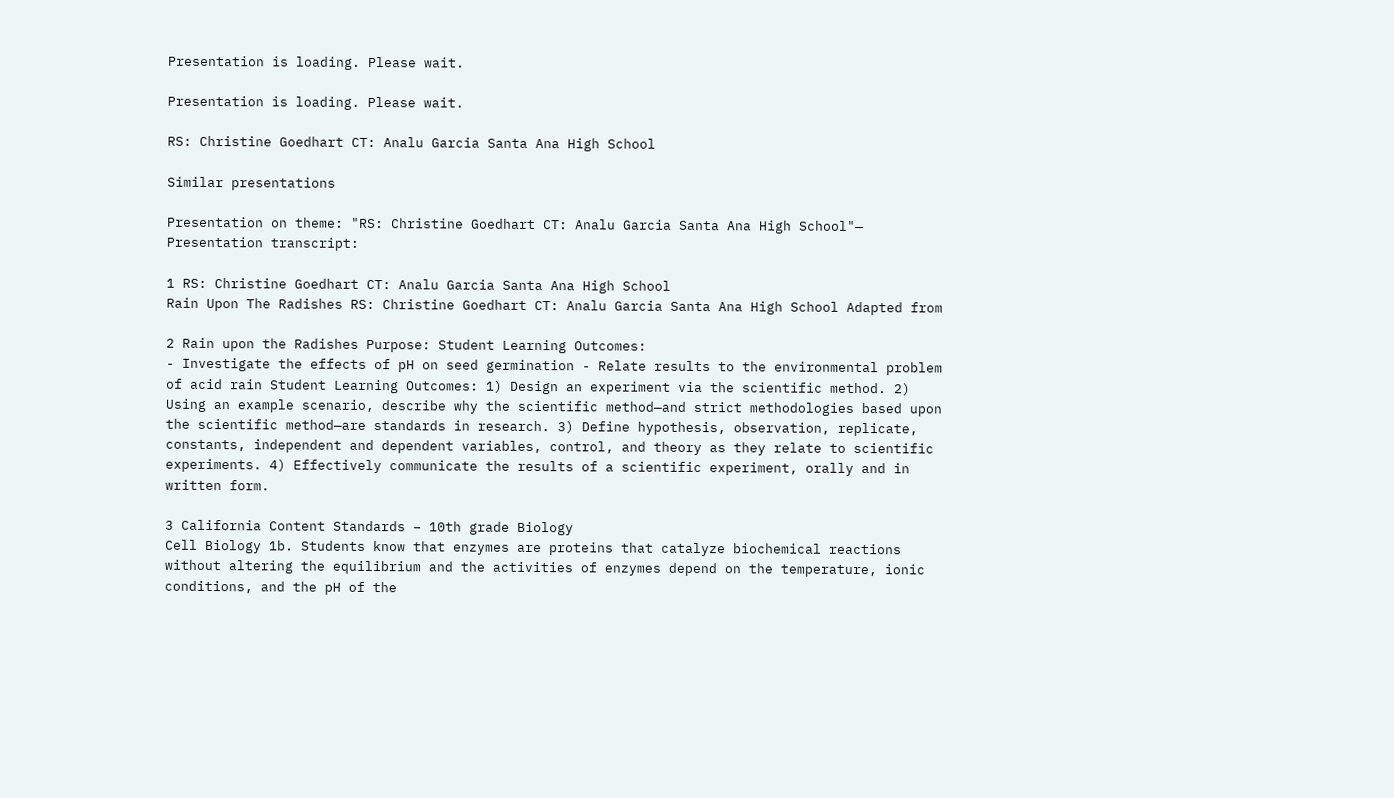Presentation is loading. Please wait.

Presentation is loading. Please wait.

RS: Christine Goedhart CT: Analu Garcia Santa Ana High School

Similar presentations

Presentation on theme: "RS: Christine Goedhart CT: Analu Garcia Santa Ana High School"— Presentation transcript:

1 RS: Christine Goedhart CT: Analu Garcia Santa Ana High School
Rain Upon The Radishes RS: Christine Goedhart CT: Analu Garcia Santa Ana High School Adapted from

2 Rain upon the Radishes Purpose: Student Learning Outcomes:
- Investigate the effects of pH on seed germination - Relate results to the environmental problem of acid rain Student Learning Outcomes: 1) Design an experiment via the scientific method. 2) Using an example scenario, describe why the scientific method—and strict methodologies based upon the scientific method—are standards in research. 3) Define hypothesis, observation, replicate, constants, independent and dependent variables, control, and theory as they relate to scientific experiments. 4) Effectively communicate the results of a scientific experiment, orally and in written form.

3 California Content Standards – 10th grade Biology
Cell Biology 1b. Students know that enzymes are proteins that catalyze biochemical reactions without altering the equilibrium and the activities of enzymes depend on the temperature, ionic conditions, and the pH of the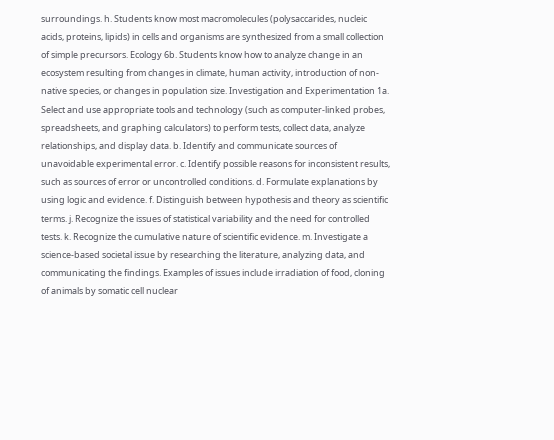surroundings. h. Students know most macromolecules (polysaccarides, nucleic acids, proteins, lipids) in cells and organisms are synthesized from a small collection of simple precursors. Ecology 6b. Students know how to analyze change in an ecosystem resulting from changes in climate, human activity, introduction of non-native species, or changes in population size. Investigation and Experimentation 1a. Select and use appropriate tools and technology (such as computer-linked probes, spreadsheets, and graphing calculators) to perform tests, collect data, analyze relationships, and display data. b. Identify and communicate sources of unavoidable experimental error. c. Identify possible reasons for inconsistent results, such as sources of error or uncontrolled conditions. d. Formulate explanations by using logic and evidence. f. Distinguish between hypothesis and theory as scientific terms. j. Recognize the issues of statistical variability and the need for controlled tests. k. Recognize the cumulative nature of scientific evidence. m. Investigate a science-based societal issue by researching the literature, analyzing data, and communicating the findings. Examples of issues include irradiation of food, cloning of animals by somatic cell nuclear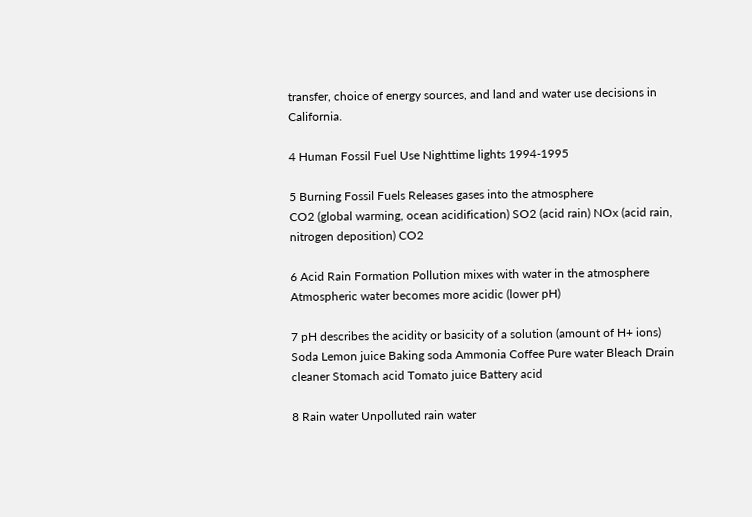transfer, choice of energy sources, and land and water use decisions in California.

4 Human Fossil Fuel Use Nighttime lights 1994-1995

5 Burning Fossil Fuels Releases gases into the atmosphere
CO2 (global warming, ocean acidification) SO2 (acid rain) NOx (acid rain, nitrogen deposition) CO2

6 Acid Rain Formation Pollution mixes with water in the atmosphere
Atmospheric water becomes more acidic (lower pH)

7 pH describes the acidity or basicity of a solution (amount of H+ ions)
Soda Lemon juice Baking soda Ammonia Coffee Pure water Bleach Drain cleaner Stomach acid Tomato juice Battery acid

8 Rain water Unpolluted rain water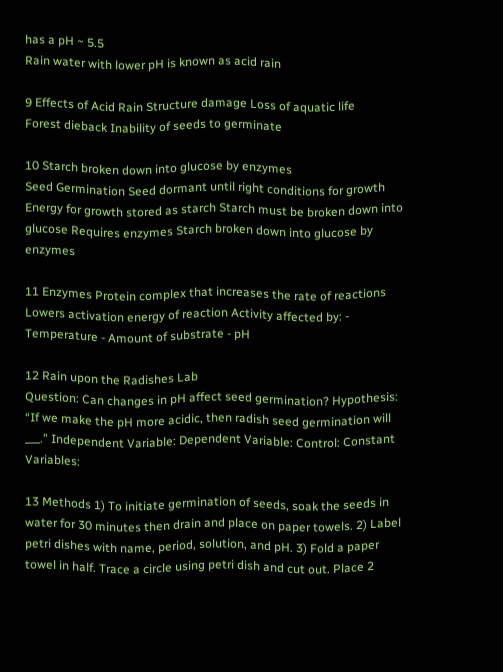has a pH ~ 5.5
Rain water with lower pH is known as acid rain

9 Effects of Acid Rain Structure damage Loss of aquatic life
Forest dieback Inability of seeds to germinate

10 Starch broken down into glucose by enzymes
Seed Germination Seed dormant until right conditions for growth Energy for growth stored as starch Starch must be broken down into glucose Requires enzymes Starch broken down into glucose by enzymes

11 Enzymes Protein complex that increases the rate of reactions
Lowers activation energy of reaction Activity affected by: - Temperature - Amount of substrate - pH

12 Rain upon the Radishes Lab
Question: Can changes in pH affect seed germination? Hypothesis: “If we make the pH more acidic, then radish seed germination will ___.” Independent Variable: Dependent Variable: Control: Constant Variables:

13 Methods 1) To initiate germination of seeds, soak the seeds in water for 30 minutes then drain and place on paper towels. 2) Label petri dishes with name, period, solution, and pH. 3) Fold a paper towel in half. Trace a circle using petri dish and cut out. Place 2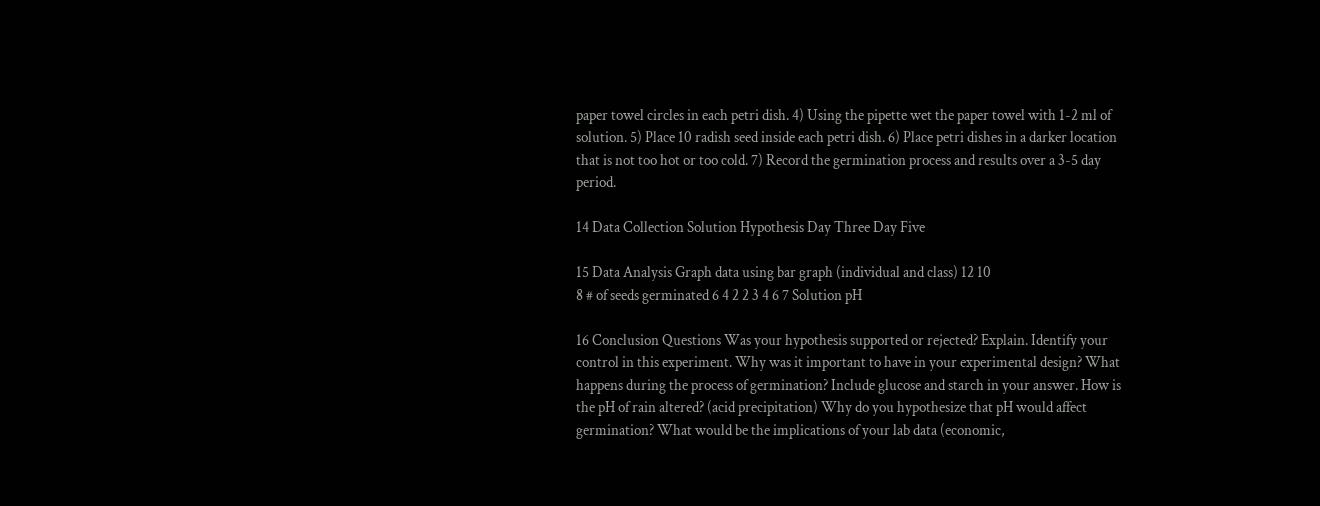paper towel circles in each petri dish. 4) Using the pipette wet the paper towel with 1-2 ml of solution. 5) Place 10 radish seed inside each petri dish. 6) Place petri dishes in a darker location that is not too hot or too cold. 7) Record the germination process and results over a 3-5 day period.

14 Data Collection Solution Hypothesis Day Three Day Five

15 Data Analysis Graph data using bar graph (individual and class) 12 10
8 # of seeds germinated 6 4 2 2 3 4 6 7 Solution pH

16 Conclusion Questions Was your hypothesis supported or rejected? Explain. Identify your control in this experiment. Why was it important to have in your experimental design? What happens during the process of germination? Include glucose and starch in your answer. How is the pH of rain altered? (acid precipitation) Why do you hypothesize that pH would affect germination? What would be the implications of your lab data (economic,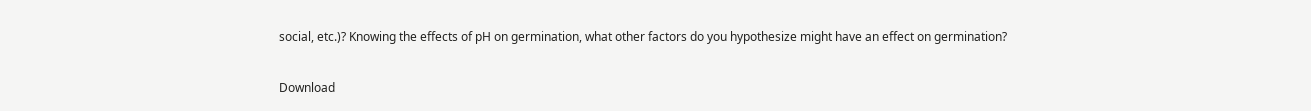social, etc.)? Knowing the effects of pH on germination, what other factors do you hypothesize might have an effect on germination?

Download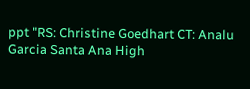ppt "RS: Christine Goedhart CT: Analu Garcia Santa Ana High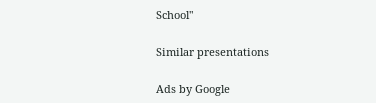School"

Similar presentations

Ads by Google